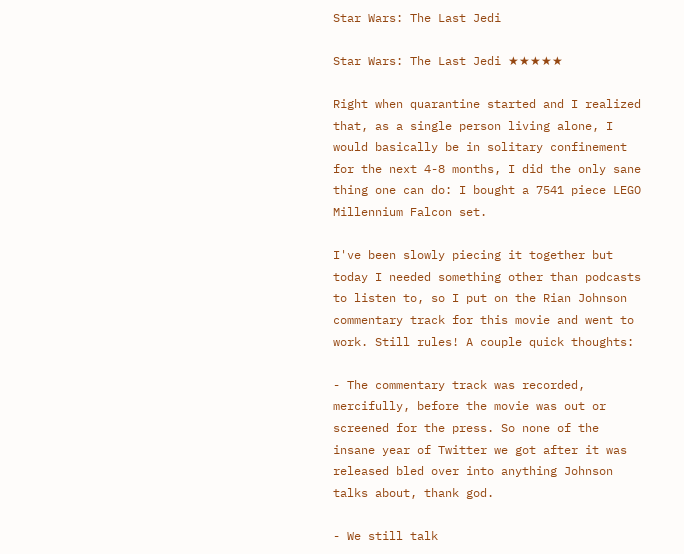Star Wars: The Last Jedi

Star Wars: The Last Jedi ★★★★★

Right when quarantine started and I realized that, as a single person living alone, I would basically be in solitary confinement for the next 4-8 months, I did the only sane thing one can do: I bought a 7541 piece LEGO Millennium Falcon set.

I've been slowly piecing it together but today I needed something other than podcasts to listen to, so I put on the Rian Johnson commentary track for this movie and went to work. Still rules! A couple quick thoughts:

- The commentary track was recorded, mercifully, before the movie was out or screened for the press. So none of the insane year of Twitter we got after it was released bled over into anything Johnson talks about, thank god.

- We still talk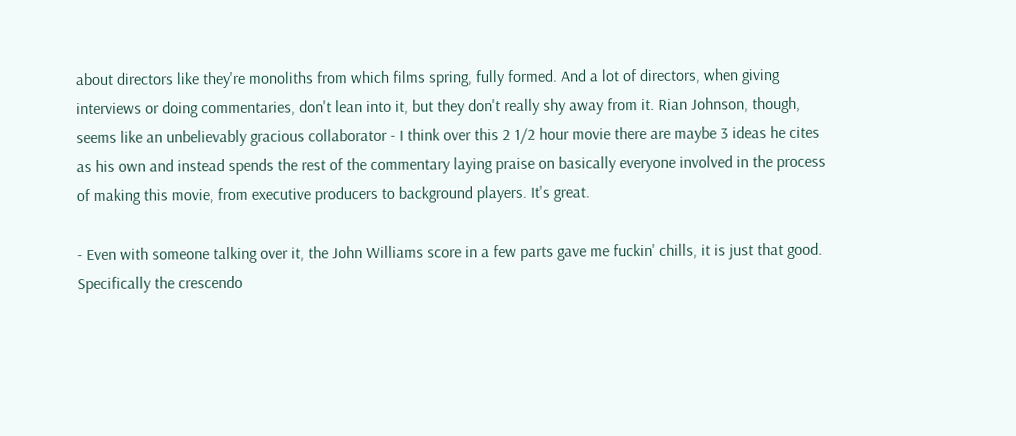about directors like they're monoliths from which films spring, fully formed. And a lot of directors, when giving interviews or doing commentaries, don't lean into it, but they don't really shy away from it. Rian Johnson, though, seems like an unbelievably gracious collaborator - I think over this 2 1/2 hour movie there are maybe 3 ideas he cites as his own and instead spends the rest of the commentary laying praise on basically everyone involved in the process of making this movie, from executive producers to background players. It's great.

- Even with someone talking over it, the John Williams score in a few parts gave me fuckin' chills, it is just that good. Specifically the crescendo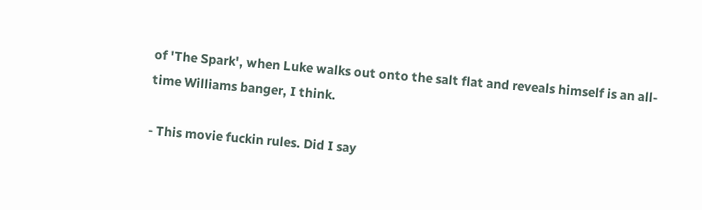of 'The Spark', when Luke walks out onto the salt flat and reveals himself is an all-time Williams banger, I think.

- This movie fuckin rules. Did I say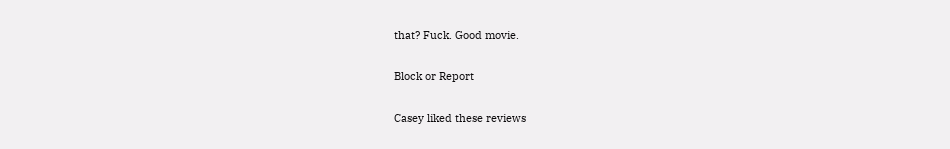that? Fuck. Good movie.

Block or Report

Casey liked these reviews